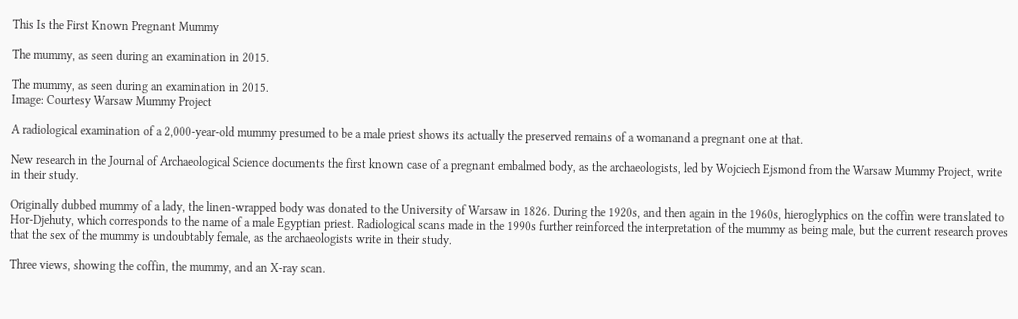This Is the First Known Pregnant Mummy

The mummy, as seen during an examination in 2015.

The mummy, as seen during an examination in 2015.
Image: Courtesy Warsaw Mummy Project

A radiological examination of a 2,000-year-old mummy presumed to be a male priest shows its actually the preserved remains of a womanand a pregnant one at that.

New research in the Journal of Archaeological Science documents the first known case of a pregnant embalmed body, as the archaeologists, led by Wojciech Ejsmond from the Warsaw Mummy Project, write in their study.

Originally dubbed mummy of a lady, the linen-wrapped body was donated to the University of Warsaw in 1826. During the 1920s, and then again in the 1960s, hieroglyphics on the coffin were translated to Hor-Djehuty, which corresponds to the name of a male Egyptian priest. Radiological scans made in the 1990s further reinforced the interpretation of the mummy as being male, but the current research proves that the sex of the mummy is undoubtably female, as the archaeologists write in their study.

Three views, showing the coffin, the mummy, and an X-ray scan.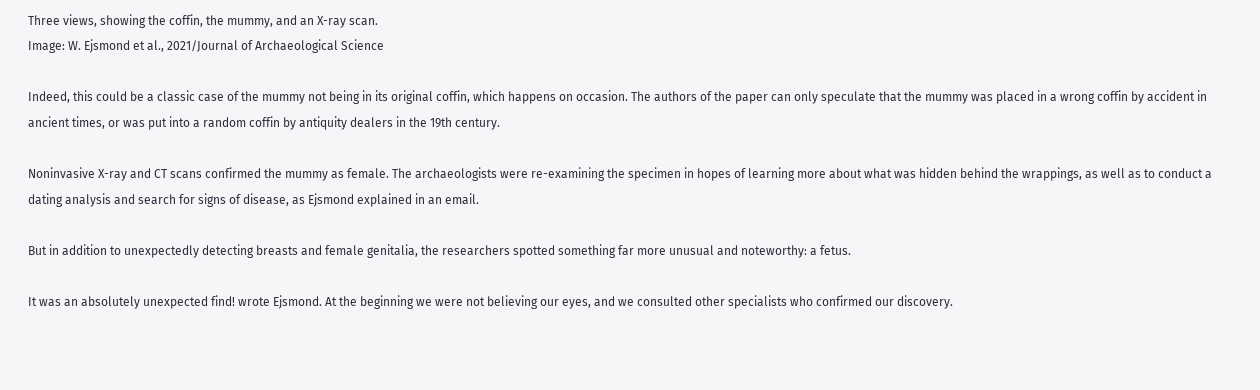Three views, showing the coffin, the mummy, and an X-ray scan.
Image: W. Ejsmond et al., 2021/Journal of Archaeological Science

Indeed, this could be a classic case of the mummy not being in its original coffin, which happens on occasion. The authors of the paper can only speculate that the mummy was placed in a wrong coffin by accident in ancient times, or was put into a random coffin by antiquity dealers in the 19th century.

Noninvasive X-ray and CT scans confirmed the mummy as female. The archaeologists were re-examining the specimen in hopes of learning more about what was hidden behind the wrappings, as well as to conduct a dating analysis and search for signs of disease, as Ejsmond explained in an email.

But in addition to unexpectedly detecting breasts and female genitalia, the researchers spotted something far more unusual and noteworthy: a fetus.

It was an absolutely unexpected find! wrote Ejsmond. At the beginning we were not believing our eyes, and we consulted other specialists who confirmed our discovery.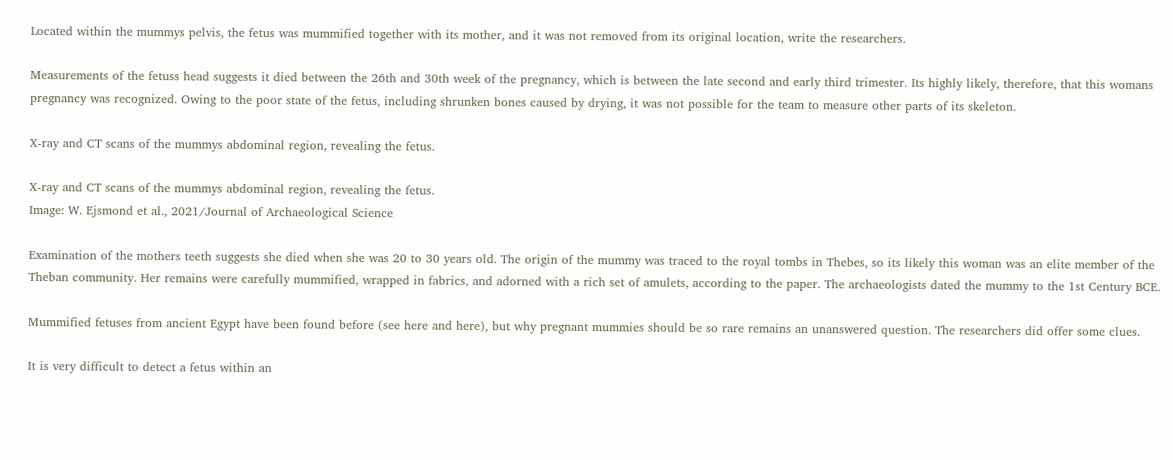Located within the mummys pelvis, the fetus was mummified together with its mother, and it was not removed from its original location, write the researchers.

Measurements of the fetuss head suggests it died between the 26th and 30th week of the pregnancy, which is between the late second and early third trimester. Its highly likely, therefore, that this womans pregnancy was recognized. Owing to the poor state of the fetus, including shrunken bones caused by drying, it was not possible for the team to measure other parts of its skeleton.

X-ray and CT scans of the mummys abdominal region, revealing the fetus.

X-ray and CT scans of the mummys abdominal region, revealing the fetus.
Image: W. Ejsmond et al., 2021/Journal of Archaeological Science

Examination of the mothers teeth suggests she died when she was 20 to 30 years old. The origin of the mummy was traced to the royal tombs in Thebes, so its likely this woman was an elite member of the Theban community. Her remains were carefully mummified, wrapped in fabrics, and adorned with a rich set of amulets, according to the paper. The archaeologists dated the mummy to the 1st Century BCE.

Mummified fetuses from ancient Egypt have been found before (see here and here), but why pregnant mummies should be so rare remains an unanswered question. The researchers did offer some clues.

It is very difficult to detect a fetus within an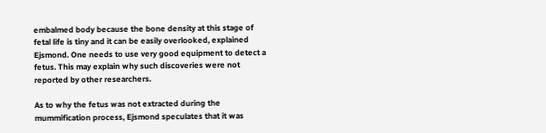embalmed body because the bone density at this stage of fetal life is tiny and it can be easily overlooked, explained Ejsmond. One needs to use very good equipment to detect a fetus. This may explain why such discoveries were not reported by other researchers.

As to why the fetus was not extracted during the mummification process, Ejsmond speculates that it was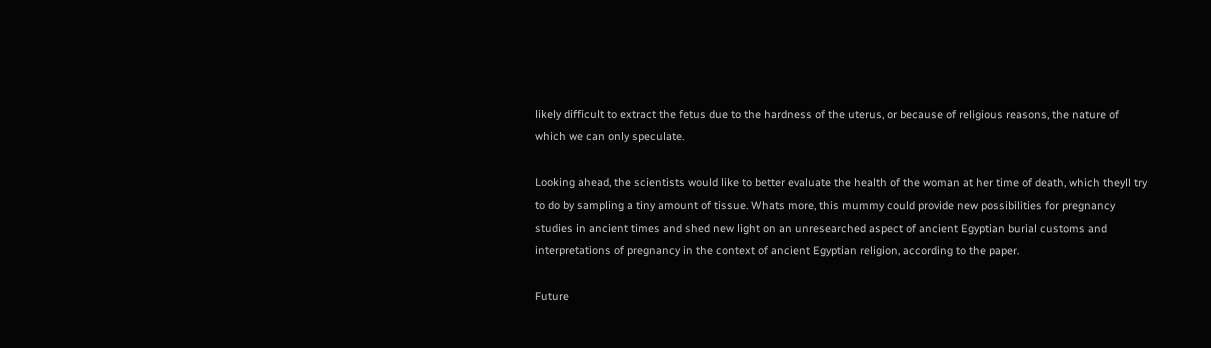likely difficult to extract the fetus due to the hardness of the uterus, or because of religious reasons, the nature of which we can only speculate.

Looking ahead, the scientists would like to better evaluate the health of the woman at her time of death, which theyll try to do by sampling a tiny amount of tissue. Whats more, this mummy could provide new possibilities for pregnancy studies in ancient times and shed new light on an unresearched aspect of ancient Egyptian burial customs and interpretations of pregnancy in the context of ancient Egyptian religion, according to the paper.

Future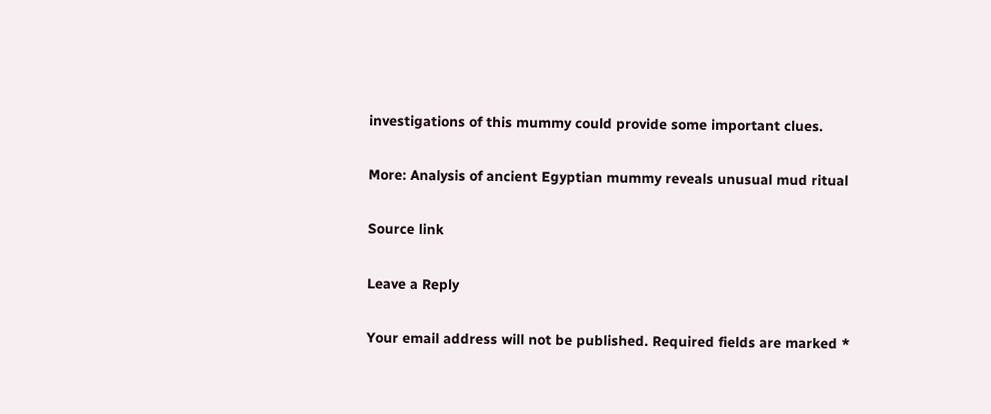investigations of this mummy could provide some important clues.

More: Analysis of ancient Egyptian mummy reveals unusual mud ritual

Source link

Leave a Reply

Your email address will not be published. Required fields are marked *